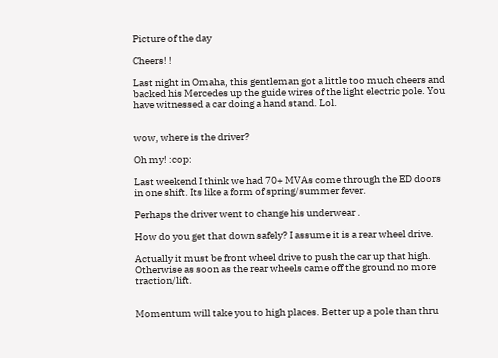Picture of the day

Cheers! !

Last night in Omaha, this gentleman got a little too much cheers and backed his Mercedes up the guide wires of the light electric pole. You have witnessed a car doing a hand stand. Lol.


wow, where is the driver?

Oh my! :cop:

Last weekend I think we had 70+ MVAs come through the ED doors in one shift. Its like a form of spring/summer fever.

Perhaps the driver went to change his underwear .

How do you get that down safely? I assume it is a rear wheel drive.

Actually it must be front wheel drive to push the car up that high. Otherwise as soon as the rear wheels came off the ground no more traction/lift.


Momentum will take you to high places. Better up a pole than thru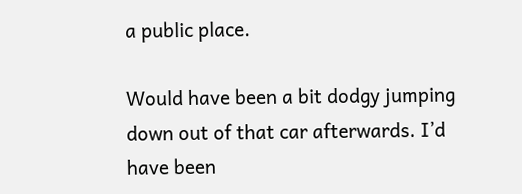a public place.

Would have been a bit dodgy jumping down out of that car afterwards. I’d have been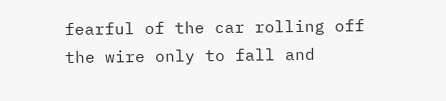fearful of the car rolling off the wire only to fall and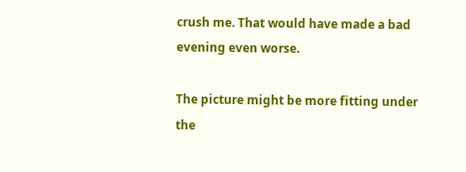crush me. That would have made a bad evening even worse.

The picture might be more fitting under the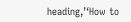heading,’‘How to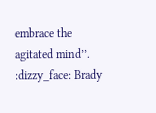embrace the agitated mind’’. :dizzy_face: Brady